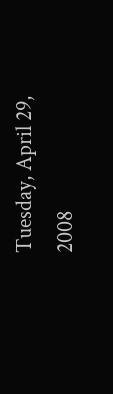Tuesday, April 29, 2008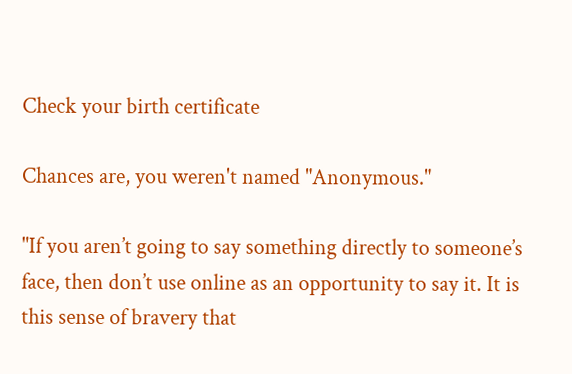Check your birth certificate

Chances are, you weren't named "Anonymous."

"If you aren’t going to say something directly to someone’s face, then don’t use online as an opportunity to say it. It is this sense of bravery that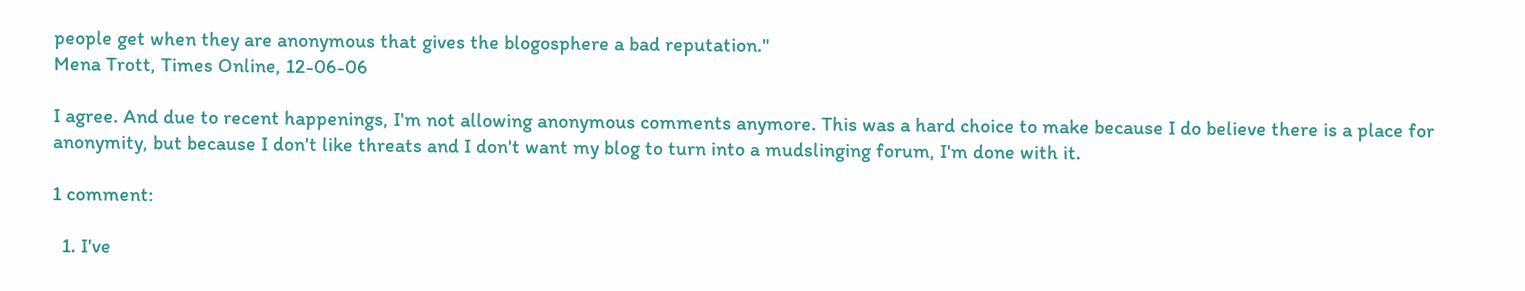people get when they are anonymous that gives the blogosphere a bad reputation."
Mena Trott, Times Online, 12-06-06

I agree. And due to recent happenings, I'm not allowing anonymous comments anymore. This was a hard choice to make because I do believe there is a place for anonymity, but because I don't like threats and I don't want my blog to turn into a mudslinging forum, I'm done with it.

1 comment:

  1. I've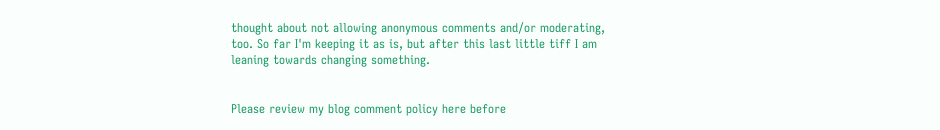thought about not allowing anonymous comments and/or moderating, too. So far I'm keeping it as is, but after this last little tiff I am leaning towards changing something.


Please review my blog comment policy here before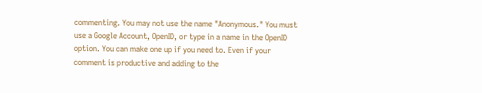commenting. You may not use the name "Anonymous." You must use a Google Account, OpenID, or type in a name in the OpenID option. You can make one up if you need to. Even if your comment is productive and adding to the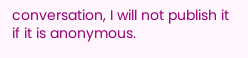conversation, I will not publish it if it is anonymous.